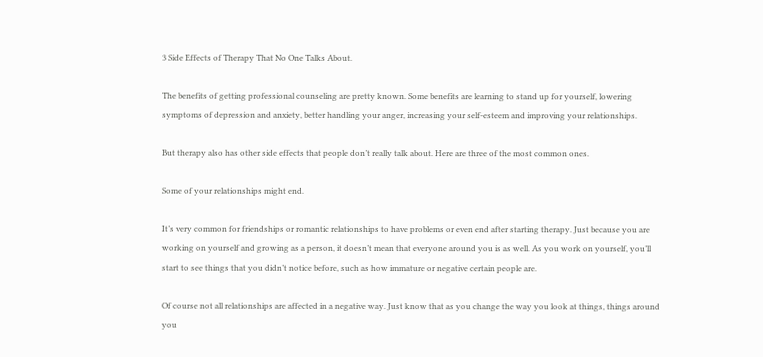3 Side Effects of Therapy That No One Talks About.

The benefits of getting professional counseling are pretty known. Some benefits are learning to stand up for yourself, lowering symptoms of depression and anxiety, better handling your anger, increasing your self-esteem and improving your relationships.

But therapy also has other side effects that people don’t really talk about. Here are three of the most common ones.

Some of your relationships might end.

It’s very common for friendships or romantic relationships to have problems or even end after starting therapy. Just because you are working on yourself and growing as a person, it doesn’t mean that everyone around you is as well. As you work on yourself, you’ll start to see things that you didn’t notice before, such as how immature or negative certain people are.

Of course not all relationships are affected in a negative way. Just know that as you change the way you look at things, things around you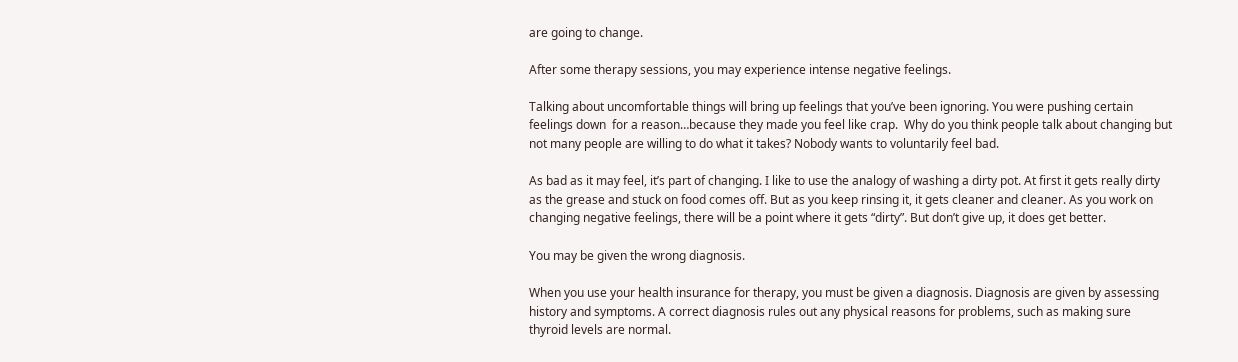are going to change.

After some therapy sessions, you may experience intense negative feelings.

Talking about uncomfortable things will bring up feelings that you’ve been ignoring. You were pushing certain feelings down  for a reason…because they made you feel like crap.  Why do you think people talk about changing but not many people are willing to do what it takes? Nobody wants to voluntarily feel bad.

As bad as it may feel, it’s part of changing. I like to use the analogy of washing a dirty pot. At first it gets really dirty as the grease and stuck on food comes off. But as you keep rinsing it, it gets cleaner and cleaner. As you work on changing negative feelings, there will be a point where it gets “dirty”. But don’t give up, it does get better.

You may be given the wrong diagnosis.

When you use your health insurance for therapy, you must be given a diagnosis. Diagnosis are given by assessing history and symptoms. A correct diagnosis rules out any physical reasons for problems, such as making sure thyroid levels are normal.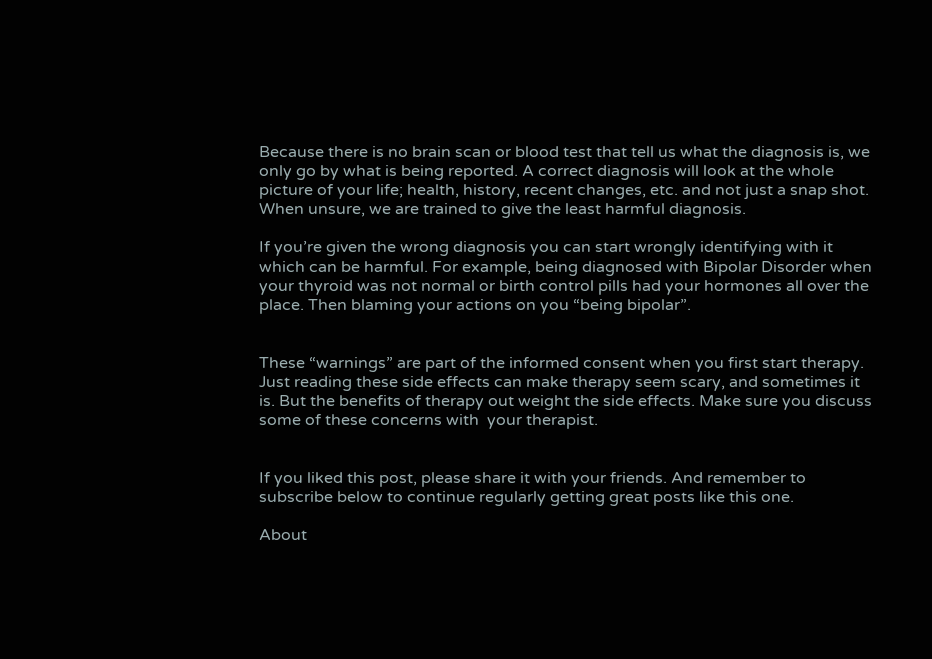Because there is no brain scan or blood test that tell us what the diagnosis is, we only go by what is being reported. A correct diagnosis will look at the whole picture of your life; health, history, recent changes, etc. and not just a snap shot. When unsure, we are trained to give the least harmful diagnosis.

If you’re given the wrong diagnosis you can start wrongly identifying with it which can be harmful. For example, being diagnosed with Bipolar Disorder when your thyroid was not normal or birth control pills had your hormones all over the place. Then blaming your actions on you “being bipolar”.


These “warnings” are part of the informed consent when you first start therapy.  Just reading these side effects can make therapy seem scary, and sometimes it is. But the benefits of therapy out weight the side effects. Make sure you discuss some of these concerns with  your therapist.


If you liked this post, please share it with your friends. And remember to subscribe below to continue regularly getting great posts like this one.

About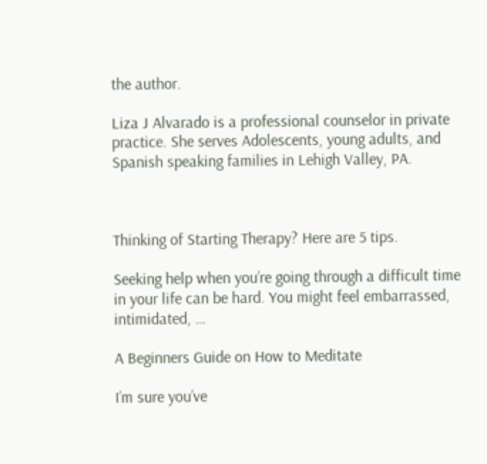the author.

Liza J Alvarado is a professional counselor in private practice. She serves Adolescents, young adults, and Spanish speaking families in Lehigh Valley, PA.



Thinking of Starting Therapy? Here are 5 tips.

Seeking help when you’re going through a difficult time in your life can be hard. You might feel embarrassed, intimidated, …

A Beginners Guide on How to Meditate

I’m sure you’ve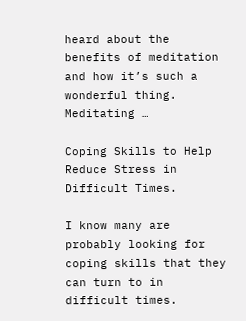heard about the benefits of meditation and how it’s such a wonderful thing. Meditating …

Coping Skills to Help Reduce Stress in Difficult Times.

I know many are probably looking for coping skills that they can turn to in difficult times.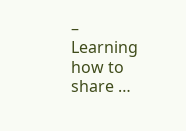– Learning how to share …